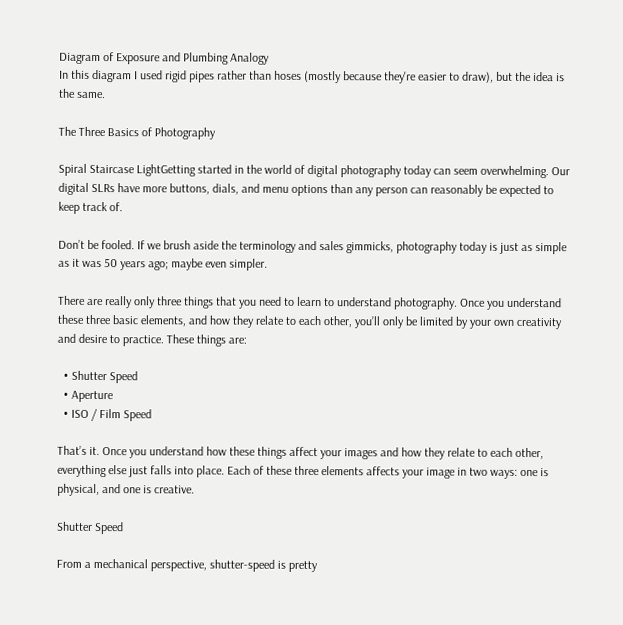Diagram of Exposure and Plumbing Analogy
In this diagram I used rigid pipes rather than hoses (mostly because they're easier to draw), but the idea is the same.

The Three Basics of Photography

Spiral Staircase LightGetting started in the world of digital photography today can seem overwhelming. Our digital SLRs have more buttons, dials, and menu options than any person can reasonably be expected to keep track of.

Don’t be fooled. If we brush aside the terminology and sales gimmicks, photography today is just as simple as it was 50 years ago; maybe even simpler.

There are really only three things that you need to learn to understand photography. Once you understand these three basic elements, and how they relate to each other, you’ll only be limited by your own creativity and desire to practice. These things are:

  • Shutter Speed
  • Aperture
  • ISO / Film Speed

That’s it. Once you understand how these things affect your images and how they relate to each other, everything else just falls into place. Each of these three elements affects your image in two ways: one is physical, and one is creative.

Shutter Speed

From a mechanical perspective, shutter-speed is pretty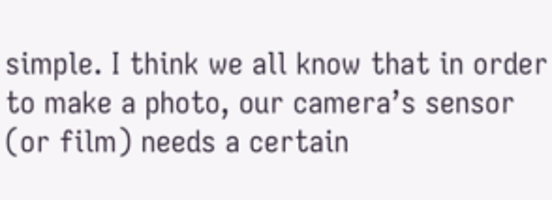simple. I think we all know that in order to make a photo, our camera’s sensor (or film) needs a certain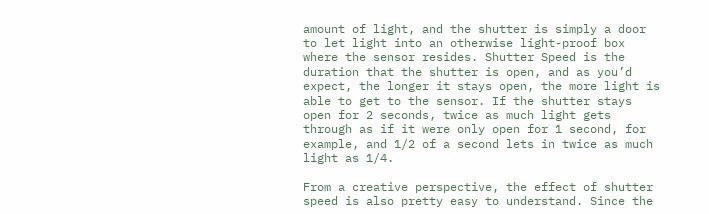amount of light, and the shutter is simply a door to let light into an otherwise light-proof box where the sensor resides. Shutter Speed is the duration that the shutter is open, and as you’d expect, the longer it stays open, the more light is able to get to the sensor. If the shutter stays open for 2 seconds, twice as much light gets through as if it were only open for 1 second, for example, and 1/2 of a second lets in twice as much light as 1/4.

From a creative perspective, the effect of shutter speed is also pretty easy to understand. Since the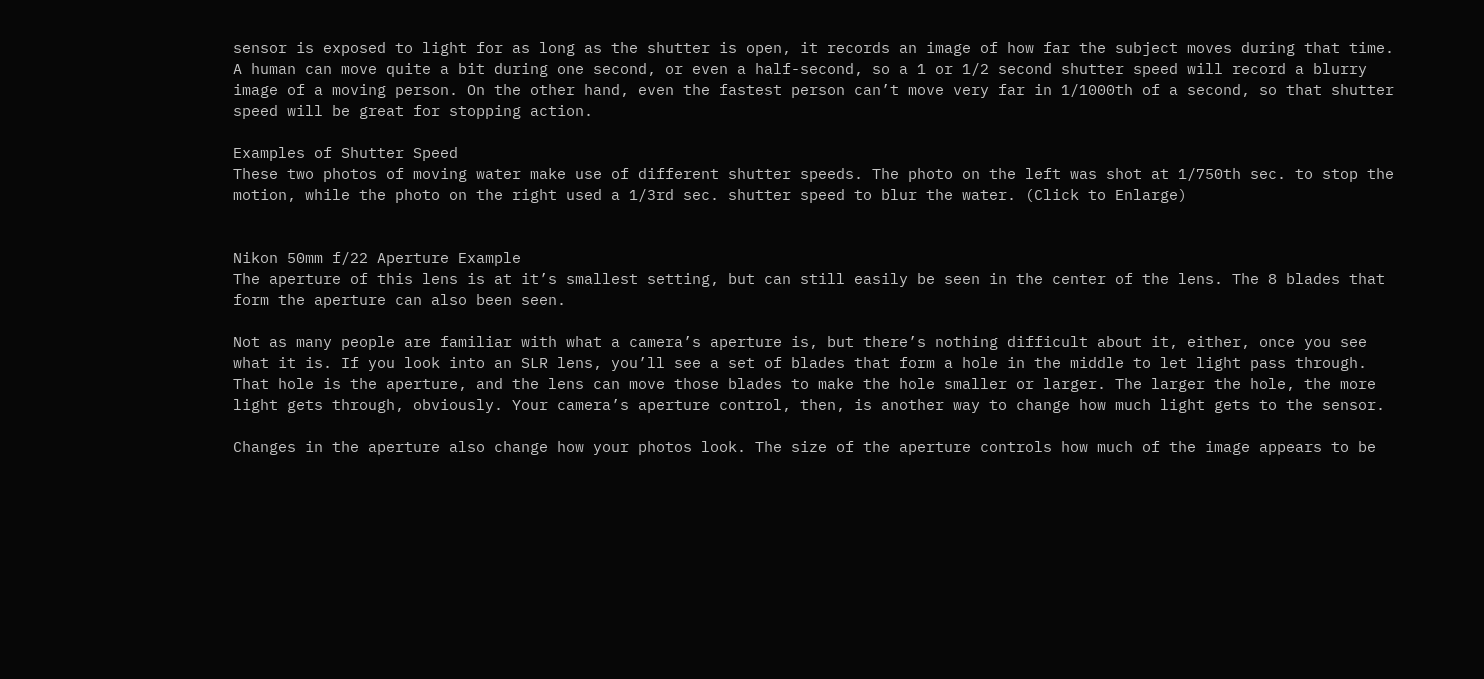sensor is exposed to light for as long as the shutter is open, it records an image of how far the subject moves during that time. A human can move quite a bit during one second, or even a half-second, so a 1 or 1/2 second shutter speed will record a blurry image of a moving person. On the other hand, even the fastest person can’t move very far in 1/1000th of a second, so that shutter speed will be great for stopping action.

Examples of Shutter Speed
These two photos of moving water make use of different shutter speeds. The photo on the left was shot at 1/750th sec. to stop the motion, while the photo on the right used a 1/3rd sec. shutter speed to blur the water. (Click to Enlarge)


Nikon 50mm f/22 Aperture Example
The aperture of this lens is at it’s smallest setting, but can still easily be seen in the center of the lens. The 8 blades that form the aperture can also been seen.

Not as many people are familiar with what a camera’s aperture is, but there’s nothing difficult about it, either, once you see what it is. If you look into an SLR lens, you’ll see a set of blades that form a hole in the middle to let light pass through. That hole is the aperture, and the lens can move those blades to make the hole smaller or larger. The larger the hole, the more light gets through, obviously. Your camera’s aperture control, then, is another way to change how much light gets to the sensor.

Changes in the aperture also change how your photos look. The size of the aperture controls how much of the image appears to be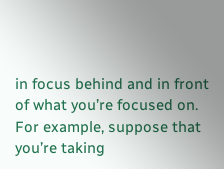in focus behind and in front of what you’re focused on. For example, suppose that you’re taking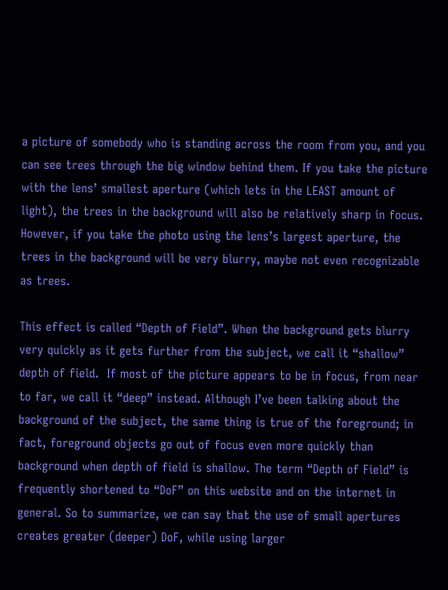a picture of somebody who is standing across the room from you, and you can see trees through the big window behind them. If you take the picture with the lens’ smallest aperture (which lets in the LEAST amount of light), the trees in the background will also be relatively sharp in focus. However, if you take the photo using the lens’s largest aperture, the trees in the background will be very blurry, maybe not even recognizable as trees.

This effect is called “Depth of Field”. When the background gets blurry very quickly as it gets further from the subject, we call it “shallow” depth of field.  If most of the picture appears to be in focus, from near to far, we call it “deep” instead. Although I’ve been talking about the background of the subject, the same thing is true of the foreground; in fact, foreground objects go out of focus even more quickly than background when depth of field is shallow. The term “Depth of Field” is frequently shortened to “DoF” on this website and on the internet in general. So to summarize, we can say that the use of small apertures creates greater (deeper) DoF, while using larger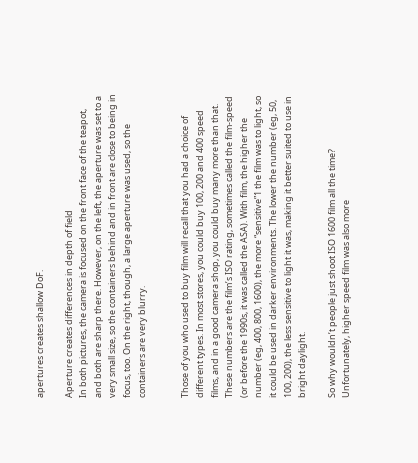apertures creates shallow DoF.

Aperture creates differences in depth of field
In both pictures, the camera is focused on the front face of the teapot, and both are sharp there. However, on the left, the aperture was set to a very small size, so the containers behind and in front are close to being in focus, too. On the right, though, a large aperture was used, so the containers are very blurry.


Those of you who used to buy film will recall that you had a choice of different types. In most stores, you could buy 100, 200 and 400 speed films, and in a good camera shop, you could buy many more than that. These numbers are the film’s ISO rating, sometimes called the film-speed (or before the 1990s, it was called the ASA). With film, the higher the number (eg, 400, 800, 1600), the more “sensitive”1 the film was to light, so it could be used in darker environments. The lower the number (eg, 50, 100, 200), the less sensitive to light it was, making it better suited to use in bright daylight.

So why wouldn’t people just shoot ISO 1600 film all the time? Unfortunately, higher speed film was also more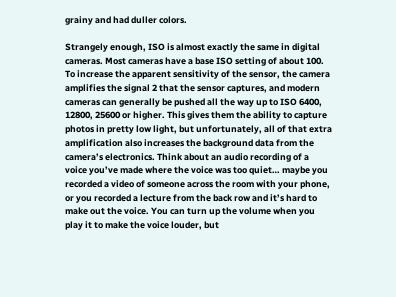grainy and had duller colors.

Strangely enough, ISO is almost exactly the same in digital cameras. Most cameras have a base ISO setting of about 100. To increase the apparent sensitivity of the sensor, the camera amplifies the signal 2 that the sensor captures, and modern cameras can generally be pushed all the way up to ISO 6400, 12800, 25600 or higher. This gives them the ability to capture photos in pretty low light, but unfortunately, all of that extra amplification also increases the background data from the camera’s electronics. Think about an audio recording of a voice you’ve made where the voice was too quiet… maybe you recorded a video of someone across the room with your phone, or you recorded a lecture from the back row and it’s hard to make out the voice. You can turn up the volume when you play it to make the voice louder, but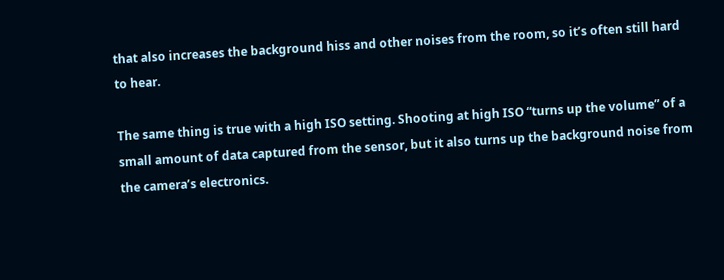that also increases the background hiss and other noises from the room, so it’s often still hard to hear.

The same thing is true with a high ISO setting. Shooting at high ISO “turns up the volume” of a small amount of data captured from the sensor, but it also turns up the background noise from the camera’s electronics.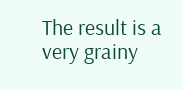The result is a very grainy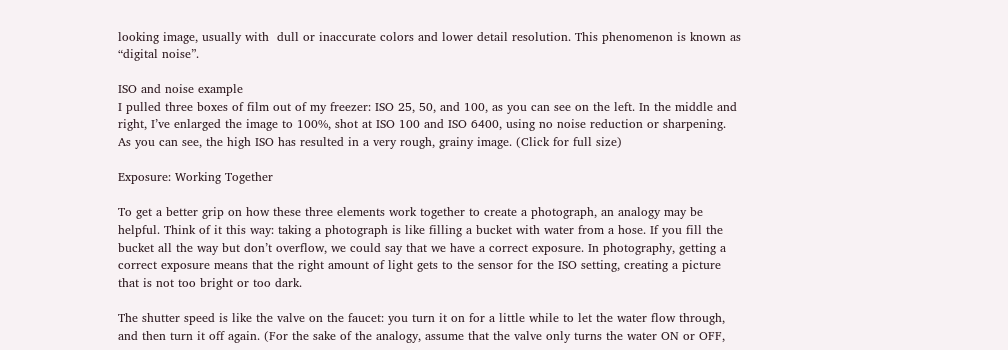looking image, usually with  dull or inaccurate colors and lower detail resolution. This phenomenon is known as “digital noise”.

ISO and noise example
I pulled three boxes of film out of my freezer: ISO 25, 50, and 100, as you can see on the left. In the middle and right, I’ve enlarged the image to 100%, shot at ISO 100 and ISO 6400, using no noise reduction or sharpening. As you can see, the high ISO has resulted in a very rough, grainy image. (Click for full size)

Exposure: Working Together

To get a better grip on how these three elements work together to create a photograph, an analogy may be helpful. Think of it this way: taking a photograph is like filling a bucket with water from a hose. If you fill the bucket all the way but don’t overflow, we could say that we have a correct exposure. In photography, getting a correct exposure means that the right amount of light gets to the sensor for the ISO setting, creating a picture that is not too bright or too dark.

The shutter speed is like the valve on the faucet: you turn it on for a little while to let the water flow through, and then turn it off again. (For the sake of the analogy, assume that the valve only turns the water ON or OFF,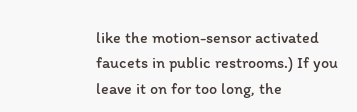like the motion-sensor activated faucets in public restrooms.) If you leave it on for too long, the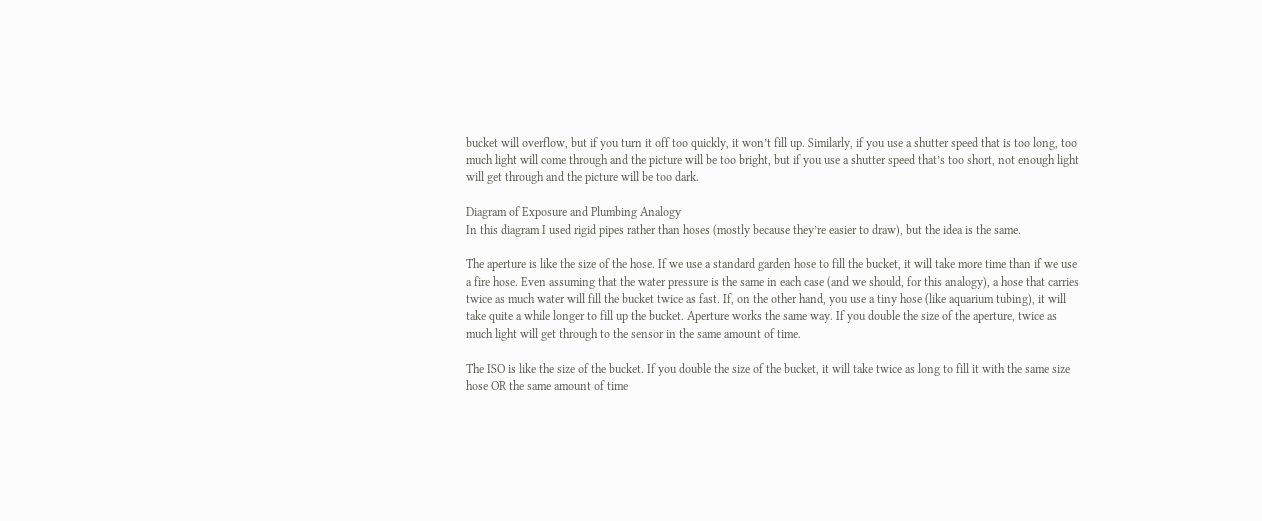bucket will overflow, but if you turn it off too quickly, it won’t fill up. Similarly, if you use a shutter speed that is too long, too much light will come through and the picture will be too bright, but if you use a shutter speed that’s too short, not enough light will get through and the picture will be too dark.

Diagram of Exposure and Plumbing Analogy
In this diagram I used rigid pipes rather than hoses (mostly because they’re easier to draw), but the idea is the same.

The aperture is like the size of the hose. If we use a standard garden hose to fill the bucket, it will take more time than if we use a fire hose. Even assuming that the water pressure is the same in each case (and we should, for this analogy), a hose that carries twice as much water will fill the bucket twice as fast. If, on the other hand, you use a tiny hose (like aquarium tubing), it will take quite a while longer to fill up the bucket. Aperture works the same way. If you double the size of the aperture, twice as much light will get through to the sensor in the same amount of time.

The ISO is like the size of the bucket. If you double the size of the bucket, it will take twice as long to fill it with the same size hose OR the same amount of time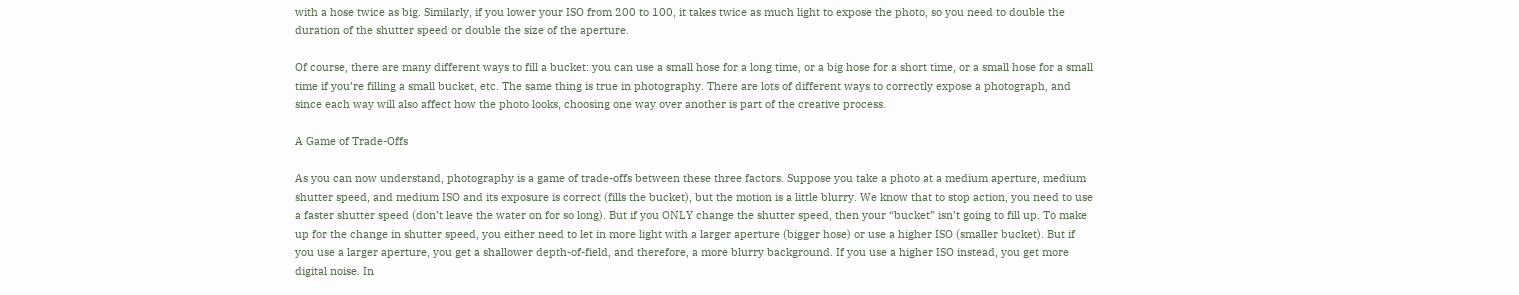with a hose twice as big. Similarly, if you lower your ISO from 200 to 100, it takes twice as much light to expose the photo, so you need to double the duration of the shutter speed or double the size of the aperture.

Of course, there are many different ways to fill a bucket: you can use a small hose for a long time, or a big hose for a short time, or a small hose for a small time if you’re filling a small bucket, etc. The same thing is true in photography. There are lots of different ways to correctly expose a photograph, and since each way will also affect how the photo looks, choosing one way over another is part of the creative process.

A Game of Trade-Offs

As you can now understand, photography is a game of trade-offs between these three factors. Suppose you take a photo at a medium aperture, medium shutter speed, and medium ISO and its exposure is correct (fills the bucket), but the motion is a little blurry. We know that to stop action, you need to use a faster shutter speed (don’t leave the water on for so long). But if you ONLY change the shutter speed, then your “bucket” isn’t going to fill up. To make up for the change in shutter speed, you either need to let in more light with a larger aperture (bigger hose) or use a higher ISO (smaller bucket). But if you use a larger aperture, you get a shallower depth-of-field, and therefore, a more blurry background. If you use a higher ISO instead, you get more digital noise. In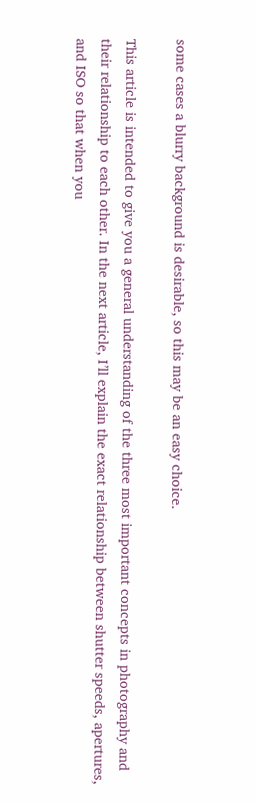some cases a blurry background is desirable, so this may be an easy choice.

This article is intended to give you a general understanding of the three most important concepts in photography and their relationship to each other. In the next article, I’ll explain the exact relationship between shutter speeds, apertures, and ISO so that when you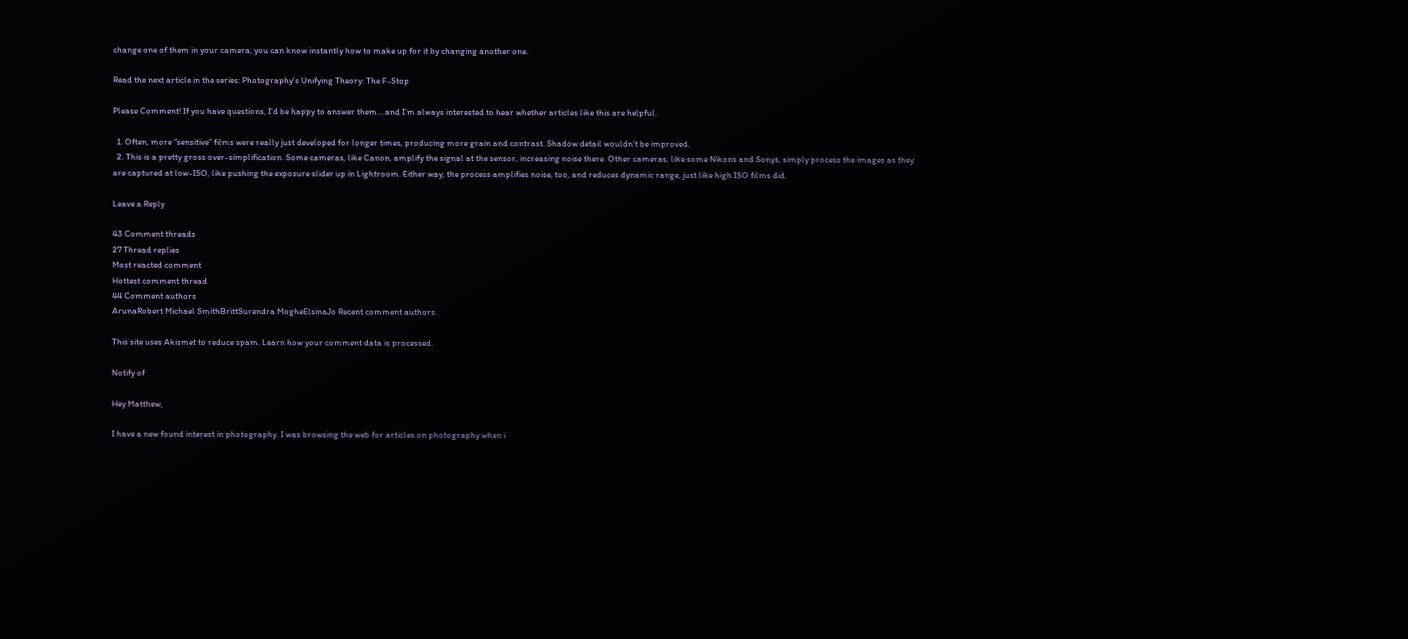change one of them in your camera, you can know instantly how to make up for it by changing another one.

Read the next article in the series: Photography’s Unifying Theory: The F-Stop

Please Comment! If you have questions, I’d be happy to answer them… and I’m always interested to hear whether articles like this are helpful.

  1. Often, more “sensitive” films were really just developed for longer times, producing more grain and contrast. Shadow detail wouldn’t be improved.
  2. This is a pretty gross over-simplification. Some cameras, like Canon, amplify the signal at the sensor, increasing noise there. Other cameras, like some Nikons and Sonys, simply process the images as they are captured at low-ISO, like pushing the exposure slider up in Lightroom. Either way, the process amplifies noise, too, and reduces dynamic range, just like high ISO films did.

Leave a Reply

43 Comment threads
27 Thread replies
Most reacted comment
Hottest comment thread
44 Comment authors
ArunaRobert Michael SmithBrittSurendra MogheElsinaJo Recent comment authors

This site uses Akismet to reduce spam. Learn how your comment data is processed.

Notify of

Hey Matthew,

I have a new found interest in photography. I was browsing the web for articles on photography when i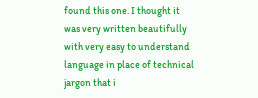found this one. I thought it was very written beautifully with very easy to understand language in place of technical jargon that i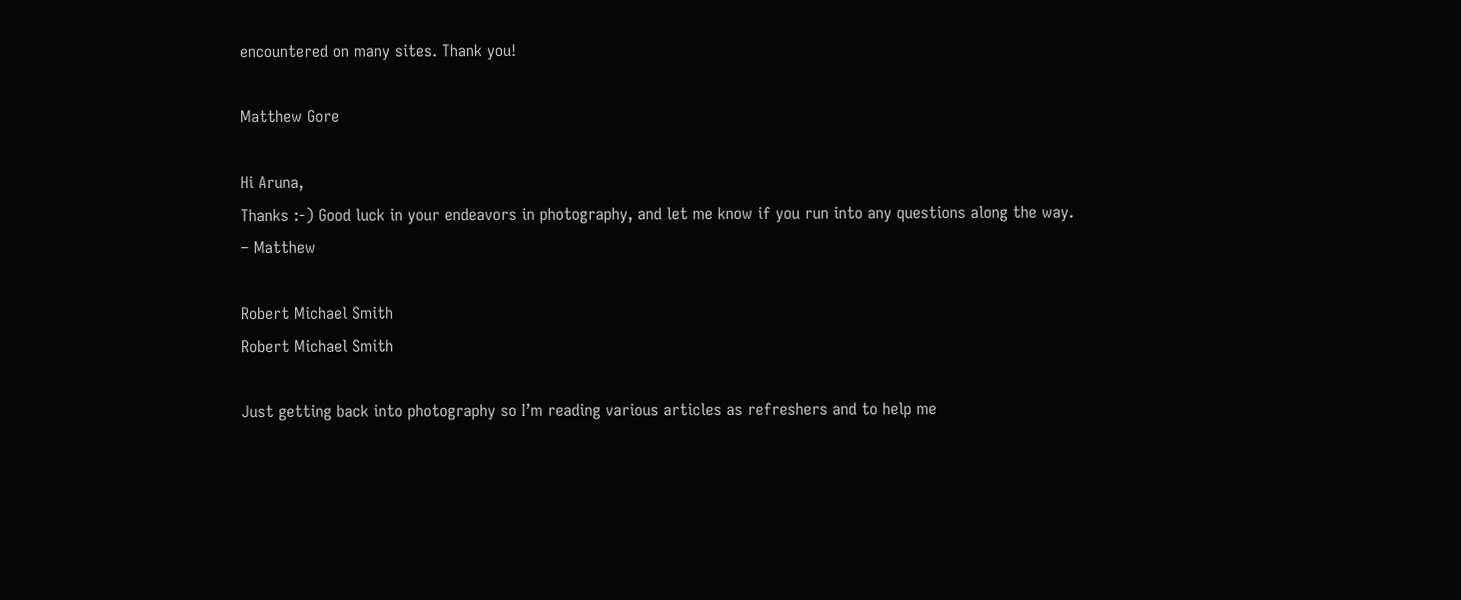encountered on many sites. Thank you!

Matthew Gore

Hi Aruna,
Thanks :-) Good luck in your endeavors in photography, and let me know if you run into any questions along the way.
– Matthew

Robert Michael Smith
Robert Michael Smith

Just getting back into photography so I’m reading various articles as refreshers and to help me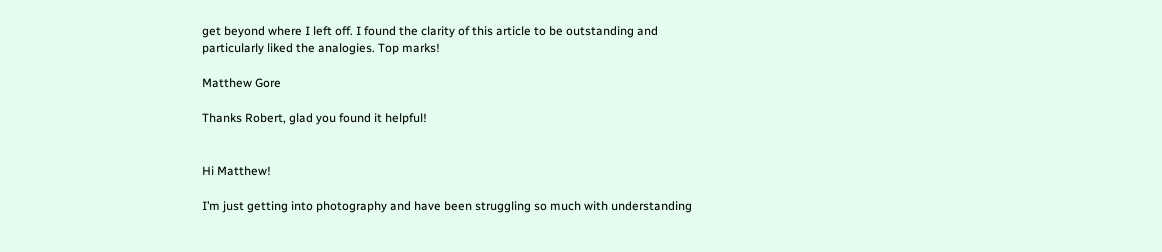get beyond where I left off. I found the clarity of this article to be outstanding and particularly liked the analogies. Top marks!

Matthew Gore

Thanks Robert, glad you found it helpful!


Hi Matthew!

I’m just getting into photography and have been struggling so much with understanding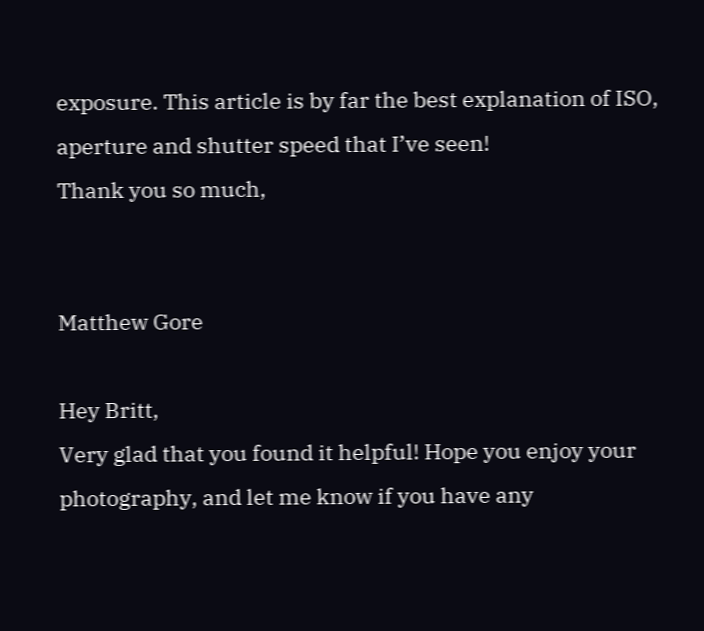exposure. This article is by far the best explanation of ISO, aperture and shutter speed that I’ve seen!
Thank you so much,


Matthew Gore

Hey Britt,
Very glad that you found it helpful! Hope you enjoy your photography, and let me know if you have any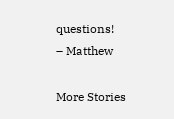questions!
– Matthew

More Stories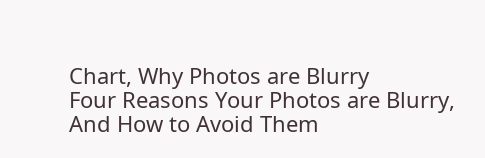Chart, Why Photos are Blurry
Four Reasons Your Photos are Blurry, And How to Avoid Them